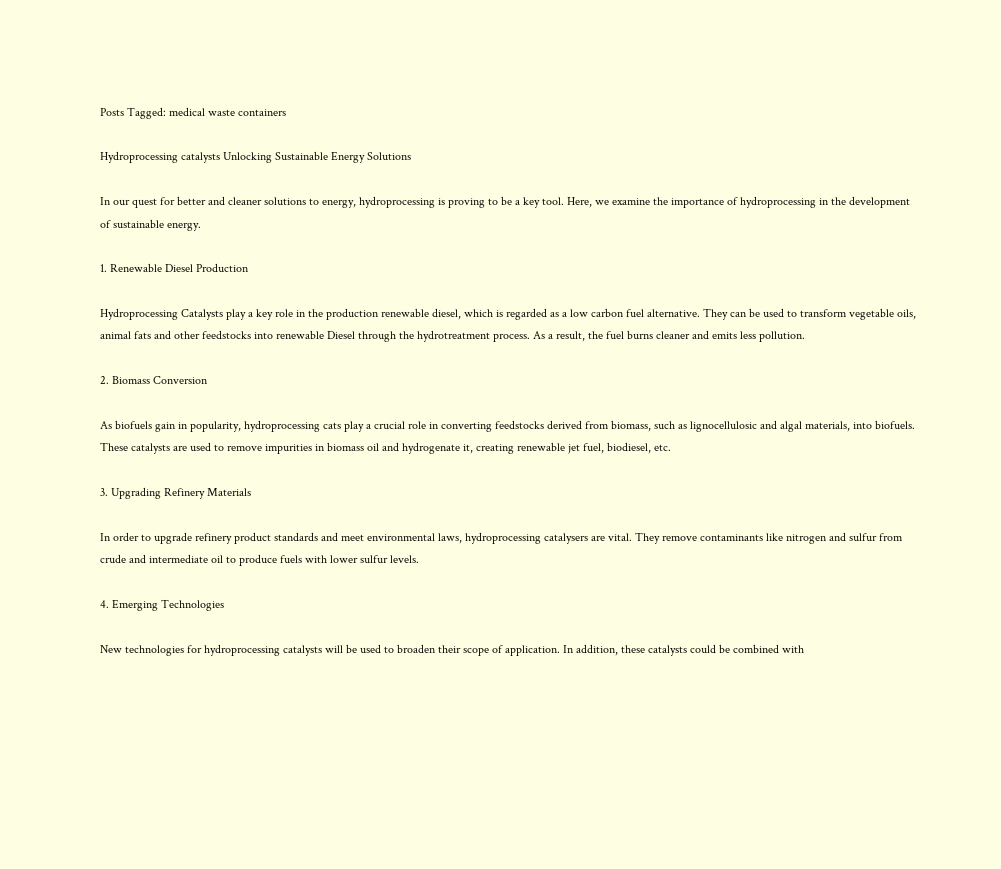Posts Tagged: medical waste containers

Hydroprocessing catalysts Unlocking Sustainable Energy Solutions

In our quest for better and cleaner solutions to energy, hydroprocessing is proving to be a key tool. Here, we examine the importance of hydroprocessing in the development of sustainable energy.

1. Renewable Diesel Production

Hydroprocessing Catalysts play a key role in the production renewable diesel, which is regarded as a low carbon fuel alternative. They can be used to transform vegetable oils, animal fats and other feedstocks into renewable Diesel through the hydrotreatment process. As a result, the fuel burns cleaner and emits less pollution.

2. Biomass Conversion

As biofuels gain in popularity, hydroprocessing cats play a crucial role in converting feedstocks derived from biomass, such as lignocellulosic and algal materials, into biofuels. These catalysts are used to remove impurities in biomass oil and hydrogenate it, creating renewable jet fuel, biodiesel, etc.

3. Upgrading Refinery Materials

In order to upgrade refinery product standards and meet environmental laws, hydroprocessing catalysers are vital. They remove contaminants like nitrogen and sulfur from crude and intermediate oil to produce fuels with lower sulfur levels.

4. Emerging Technologies

New technologies for hydroprocessing catalysts will be used to broaden their scope of application. In addition, these catalysts could be combined with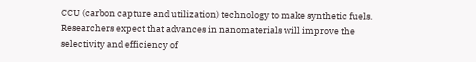CCU (carbon capture and utilization) technology to make synthetic fuels. Researchers expect that advances in nanomaterials will improve the selectivity and efficiency of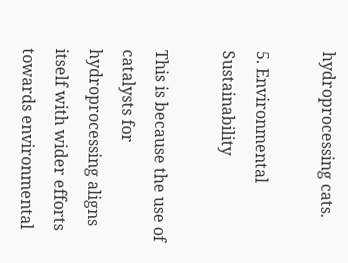hydroprocessing cats.

5. Environmental Sustainability

This is because the use of catalysts for hydroprocessing aligns itself with wider efforts towards environmental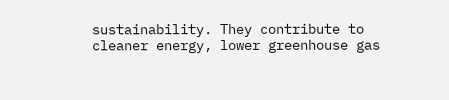sustainability. They contribute to cleaner energy, lower greenhouse gas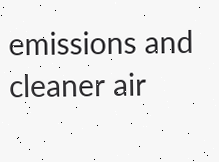emissions and cleaner air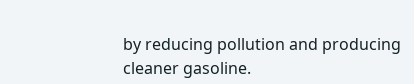by reducing pollution and producing cleaner gasoline.